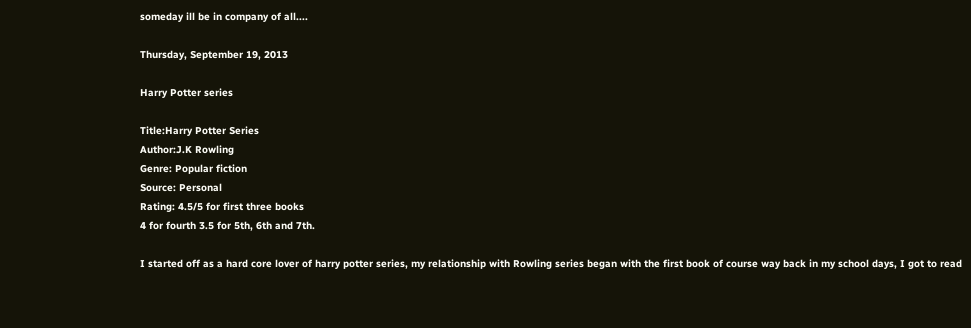someday ill be in company of all....

Thursday, September 19, 2013

Harry Potter series

Title:Harry Potter Series
Author:J.K Rowling
Genre: Popular fiction
Source: Personal
Rating: 4.5/5 for first three books
4 for fourth 3.5 for 5th, 6th and 7th.

I started off as a hard core lover of harry potter series, my relationship with Rowling series began with the first book of course way back in my school days, I got to read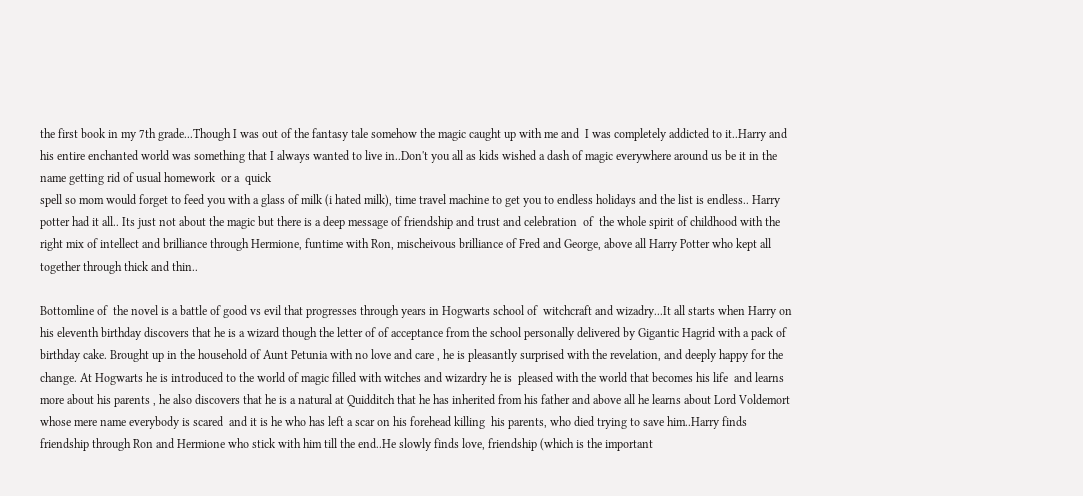the first book in my 7th grade...Though I was out of the fantasy tale somehow the magic caught up with me and  I was completely addicted to it..Harry and his entire enchanted world was something that I always wanted to live in..Don't you all as kids wished a dash of magic everywhere around us be it in the name getting rid of usual homework  or a  quick
spell so mom would forget to feed you with a glass of milk (i hated milk), time travel machine to get you to endless holidays and the list is endless.. Harry potter had it all.. Its just not about the magic but there is a deep message of friendship and trust and celebration  of  the whole spirit of childhood with the right mix of intellect and brilliance through Hermione, funtime with Ron, mischeivous brilliance of Fred and George, above all Harry Potter who kept all together through thick and thin..

Bottomline of  the novel is a battle of good vs evil that progresses through years in Hogwarts school of  witchcraft and wizadry...It all starts when Harry on his eleventh birthday discovers that he is a wizard though the letter of of acceptance from the school personally delivered by Gigantic Hagrid with a pack of birthday cake. Brought up in the household of Aunt Petunia with no love and care , he is pleasantly surprised with the revelation, and deeply happy for the change. At Hogwarts he is introduced to the world of magic filled with witches and wizardry he is  pleased with the world that becomes his life  and learns more about his parents , he also discovers that he is a natural at Quidditch that he has inherited from his father and above all he learns about Lord Voldemort whose mere name everybody is scared  and it is he who has left a scar on his forehead killing  his parents, who died trying to save him..Harry finds friendship through Ron and Hermione who stick with him till the end..He slowly finds love, friendship (which is the important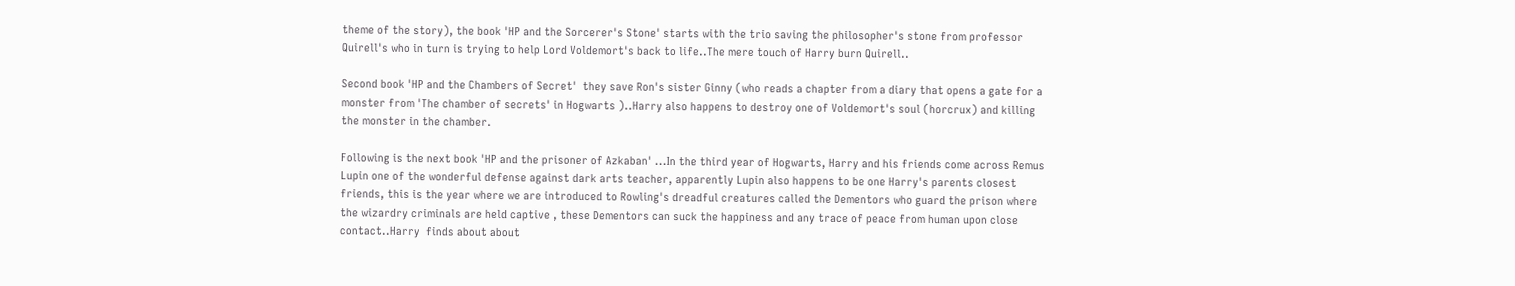theme of the story), the book 'HP and the Sorcerer's Stone' starts with the trio saving the philosopher's stone from professor Quirell's who in turn is trying to help Lord Voldemort's back to life..The mere touch of Harry burn Quirell..

Second book 'HP and the Chambers of Secret'  they save Ron's sister Ginny (who reads a chapter from a diary that opens a gate for a monster from 'The chamber of secrets' in Hogwarts )..Harry also happens to destroy one of Voldemort's soul (horcrux) and killing the monster in the chamber.

Following is the next book 'HP and the prisoner of Azkaban' ...In the third year of Hogwarts, Harry and his friends come across Remus Lupin one of the wonderful defense against dark arts teacher, apparently Lupin also happens to be one Harry's parents closest friends, this is the year where we are introduced to Rowling's dreadful creatures called the Dementors who guard the prison where the wizardry criminals are held captive , these Dementors can suck the happiness and any trace of peace from human upon close contact..Harry  finds about about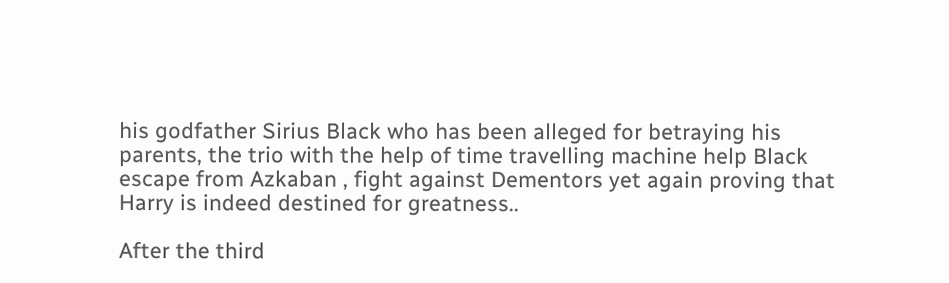his godfather Sirius Black who has been alleged for betraying his parents, the trio with the help of time travelling machine help Black escape from Azkaban , fight against Dementors yet again proving that Harry is indeed destined for greatness..

After the third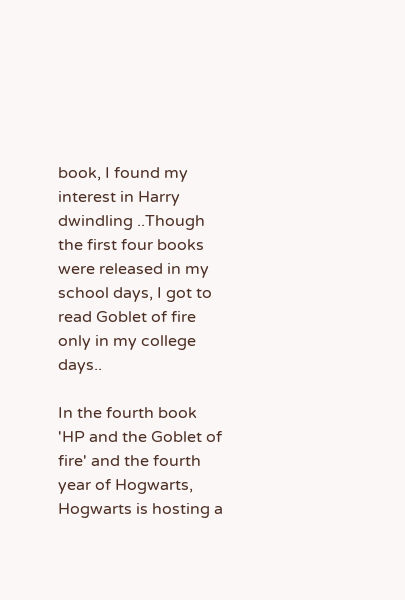book, I found my interest in Harry dwindling ..Though the first four books were released in my school days, I got to read Goblet of fire only in my college days..

In the fourth book 'HP and the Goblet of fire' and the fourth year of Hogwarts,  Hogwarts is hosting a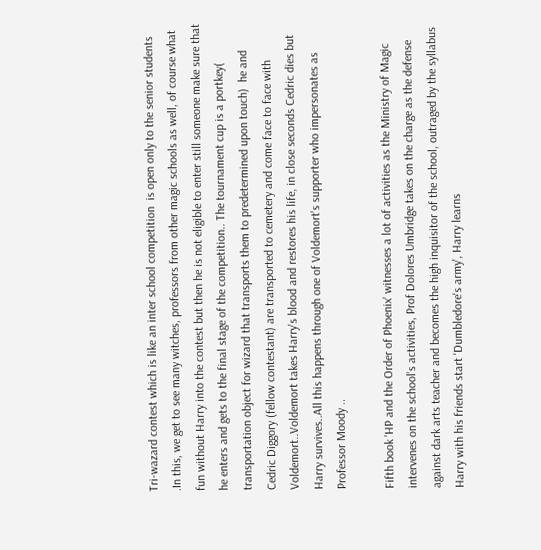Tri-wazard contest which is like an inter school competition  is open only to the senior students .In this, we get to see many witches, professors from other magic schools as well, of course what fun without Harry into the contest but then he is not eligible to enter still someone make sure that he enters and gets to the final stage of the competition.. The tournament cup is a portkey( transportation object for wizard that transports them to predetermined upon touch)  he and Cedric Diggory (fellow contestant) are transported to cemetery and come face to face with Voldemort..Voldemort takes Harry's blood and restores his life, in close seconds Cedric dies but Harry survives..All this happens through one of Voldemort's supporter who impersonates as Professor Moody ..

Fifth book 'HP and the Order of Phoenix' witnesses a lot of activities as the Ministry of Magic intervenes on the school's activities, Prof Dolores Umbridge takes on the charge as the defense against dark arts teacher and becomes the high inquisitor of the school, outraged by the syllabus Harry with his friends start 'Dumbledore's army', Harry learns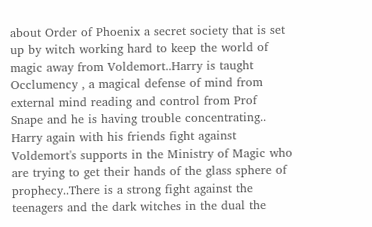about Order of Phoenix a secret society that is set up by witch working hard to keep the world of magic away from Voldemort..Harry is taught Occlumency , a magical defense of mind from external mind reading and control from Prof Snape and he is having trouble concentrating.. Harry again with his friends fight against Voldemort's supports in the Ministry of Magic who are trying to get their hands of the glass sphere of prophecy..There is a strong fight against the teenagers and the dark witches in the dual the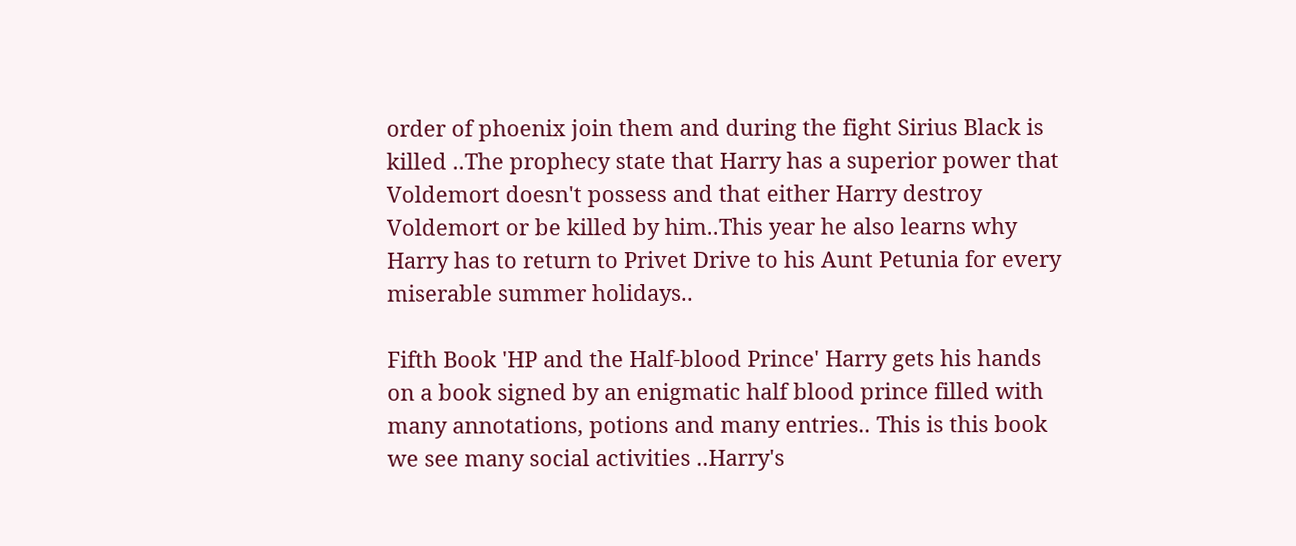order of phoenix join them and during the fight Sirius Black is killed ..The prophecy state that Harry has a superior power that Voldemort doesn't possess and that either Harry destroy Voldemort or be killed by him..This year he also learns why Harry has to return to Privet Drive to his Aunt Petunia for every miserable summer holidays..

Fifth Book 'HP and the Half-blood Prince' Harry gets his hands on a book signed by an enigmatic half blood prince filled with many annotations, potions and many entries.. This is this book we see many social activities ..Harry's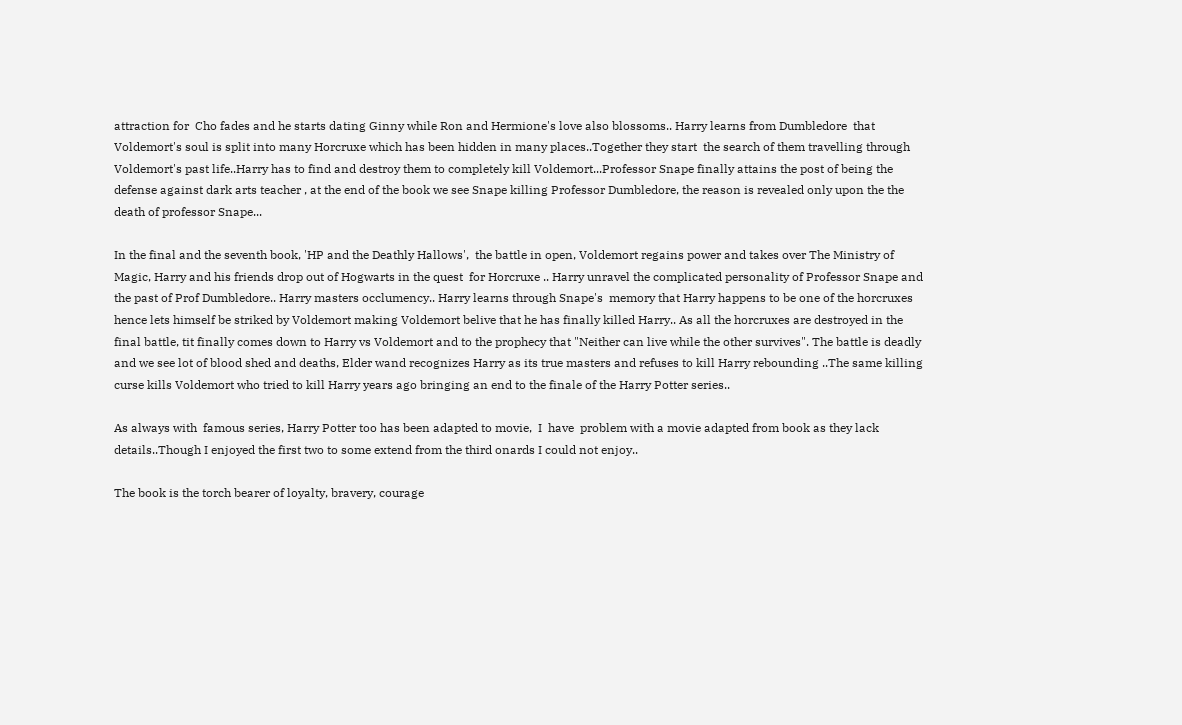attraction for  Cho fades and he starts dating Ginny while Ron and Hermione's love also blossoms.. Harry learns from Dumbledore  that Voldemort's soul is split into many Horcruxe which has been hidden in many places..Together they start  the search of them travelling through Voldemort's past life..Harry has to find and destroy them to completely kill Voldemort...Professor Snape finally attains the post of being the defense against dark arts teacher , at the end of the book we see Snape killing Professor Dumbledore, the reason is revealed only upon the the death of professor Snape...

In the final and the seventh book, 'HP and the Deathly Hallows',  the battle in open, Voldemort regains power and takes over The Ministry of Magic, Harry and his friends drop out of Hogwarts in the quest  for Horcruxe .. Harry unravel the complicated personality of Professor Snape and the past of Prof Dumbledore.. Harry masters occlumency.. Harry learns through Snape's  memory that Harry happens to be one of the horcruxes hence lets himself be striked by Voldemort making Voldemort belive that he has finally killed Harry.. As all the horcruxes are destroyed in the final battle, tit finally comes down to Harry vs Voldemort and to the prophecy that "Neither can live while the other survives". The battle is deadly and we see lot of blood shed and deaths, Elder wand recognizes Harry as its true masters and refuses to kill Harry rebounding ..The same killing curse kills Voldemort who tried to kill Harry years ago bringing an end to the finale of the Harry Potter series..

As always with  famous series, Harry Potter too has been adapted to movie,  I  have  problem with a movie adapted from book as they lack details..Though I enjoyed the first two to some extend from the third onards I could not enjoy..

The book is the torch bearer of loyalty, bravery, courage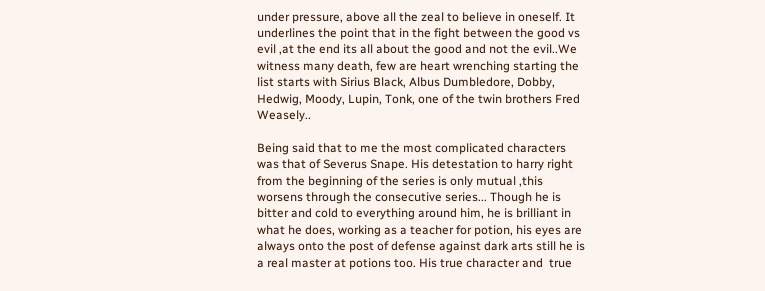under pressure, above all the zeal to believe in oneself. It underlines the point that in the fight between the good vs evil ,at the end its all about the good and not the evil..We witness many death, few are heart wrenching starting the list starts with Sirius Black, Albus Dumbledore, Dobby, Hedwig, Moody, Lupin, Tonk, one of the twin brothers Fred Weasely..

Being said that to me the most complicated characters was that of Severus Snape. His detestation to harry right from the beginning of the series is only mutual ,this worsens through the consecutive series... Though he is bitter and cold to everything around him, he is brilliant in what he does, working as a teacher for potion, his eyes are always onto the post of defense against dark arts still he is a real master at potions too. His true character and  true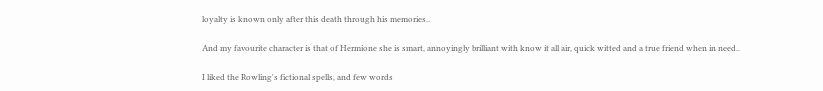loyalty is known only after this death through his memories..

And my favourite character is that of Hermione she is smart, annoyingly brilliant with know it all air, quick witted and a true friend when in need..

I liked the Rowling's fictional spells, and few words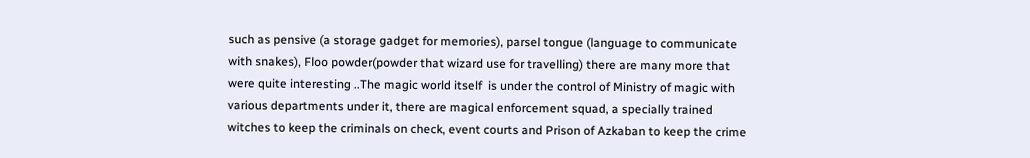such as pensive (a storage gadget for memories), parsel tongue (language to communicate with snakes), Floo powder(powder that wizard use for travelling) there are many more that were quite interesting ..The magic world itself  is under the control of Ministry of magic with various departments under it, there are magical enforcement squad, a specially trained witches to keep the criminals on check, event courts and Prison of Azkaban to keep the crime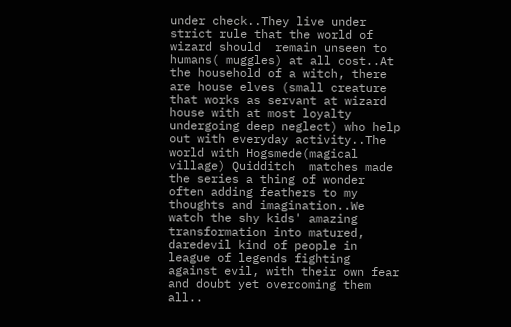under check..They live under strict rule that the world of wizard should  remain unseen to humans( muggles) at all cost..At the household of a witch, there are house elves (small creature that works as servant at wizard house with at most loyalty undergoing deep neglect) who help out with everyday activity..The world with Hogsmede(magical village) Quidditch  matches made the series a thing of wonder often adding feathers to my thoughts and imagination..We watch the shy kids' amazing transformation into matured, daredevil kind of people in league of legends fighting  against evil, with their own fear and doubt yet overcoming them all..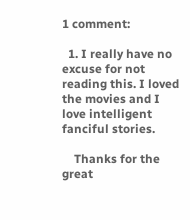1 comment:

  1. I really have no excuse for not reading this. I loved the movies and I love intelligent fanciful stories.

    Thanks for the great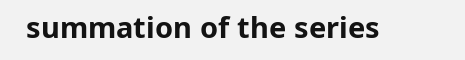summation of the series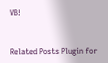VB!


Related Posts Plugin for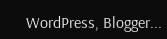WordPress, Blogger...